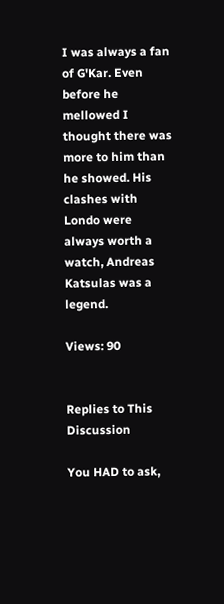I was always a fan of G'Kar. Even before he mellowed I thought there was more to him than he showed. His clashes with Londo were always worth a watch, Andreas Katsulas was a legend.

Views: 90


Replies to This Discussion

You HAD to ask,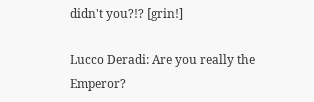didn't you?!? [grin!]

Lucco Deradi: Are you really the Emperor?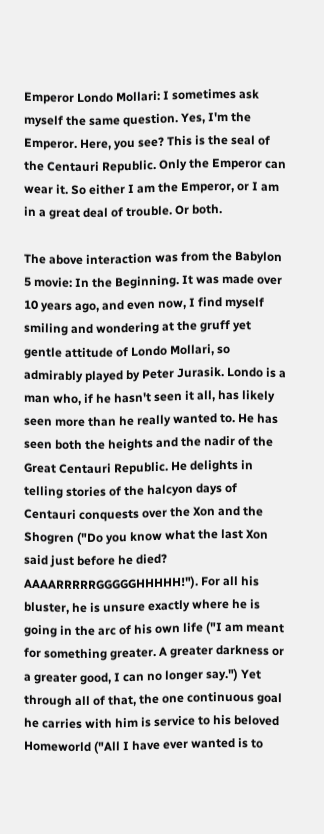Emperor Londo Mollari: I sometimes ask myself the same question. Yes, I'm the Emperor. Here, you see? This is the seal of the Centauri Republic. Only the Emperor can wear it. So either I am the Emperor, or I am in a great deal of trouble. Or both.

The above interaction was from the Babylon 5 movie: In the Beginning. It was made over 10 years ago, and even now, I find myself smiling and wondering at the gruff yet gentle attitude of Londo Mollari, so admirably played by Peter Jurasik. Londo is a man who, if he hasn't seen it all, has likely seen more than he really wanted to. He has seen both the heights and the nadir of the Great Centauri Republic. He delights in telling stories of the halcyon days of Centauri conquests over the Xon and the Shogren ("Do you know what the last Xon said just before he died? AAAARRRRRGGGGGHHHHH!"). For all his bluster, he is unsure exactly where he is going in the arc of his own life ("I am meant for something greater. A greater darkness or a greater good, I can no longer say.") Yet through all of that, the one continuous goal he carries with him is service to his beloved Homeworld ("All I have ever wanted is to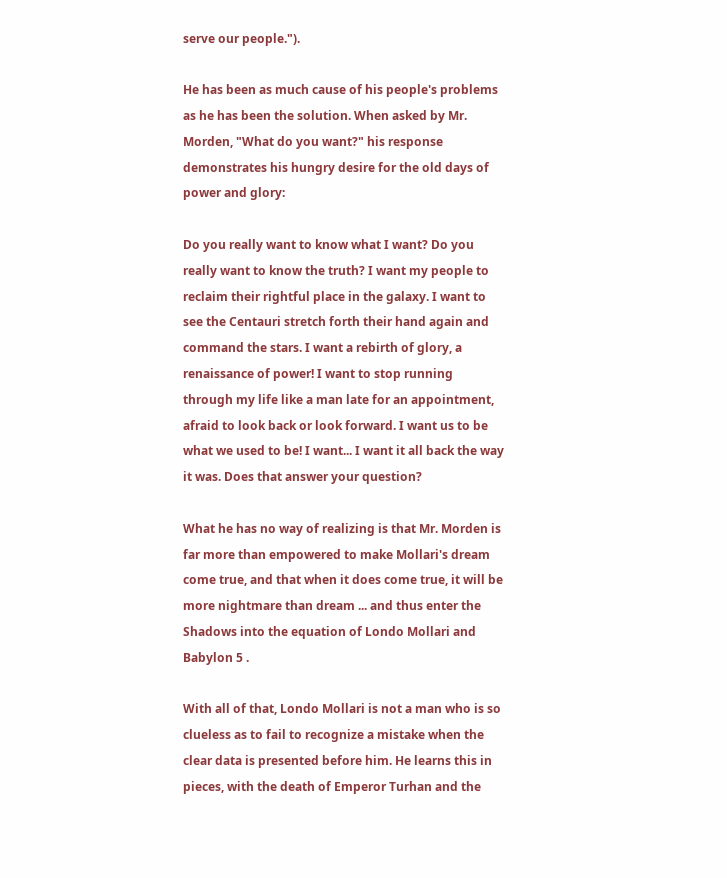serve our people.").

He has been as much cause of his people's problems as he has been the solution. When asked by Mr. Morden, "What do you want?" his response demonstrates his hungry desire for the old days of power and glory:

Do you really want to know what I want? Do you really want to know the truth? I want my people to reclaim their rightful place in the galaxy. I want to see the Centauri stretch forth their hand again and command the stars. I want a rebirth of glory, a renaissance of power! I want to stop running through my life like a man late for an appointment, afraid to look back or look forward. I want us to be what we used to be! I want... I want it all back the way it was. Does that answer your question?

What he has no way of realizing is that Mr. Morden is far more than empowered to make Mollari's dream come true, and that when it does come true, it will be more nightmare than dream ... and thus enter the Shadows into the equation of Londo Mollari and Babylon 5 .

With all of that, Londo Mollari is not a man who is so clueless as to fail to recognize a mistake when the clear data is presented before him. He learns this in pieces, with the death of Emperor Turhan and the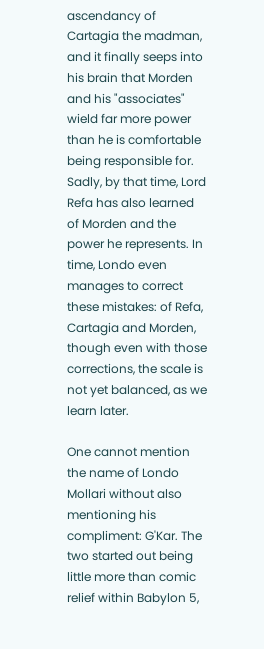ascendancy of Cartagia the madman, and it finally seeps into his brain that Morden and his "associates" wield far more power than he is comfortable being responsible for. Sadly, by that time, Lord Refa has also learned of Morden and the power he represents. In time, Londo even manages to correct these mistakes: of Refa, Cartagia and Morden, though even with those corrections, the scale is not yet balanced, as we learn later.

One cannot mention the name of Londo Mollari without also mentioning his compliment: G'Kar. The two started out being little more than comic relief within Babylon 5,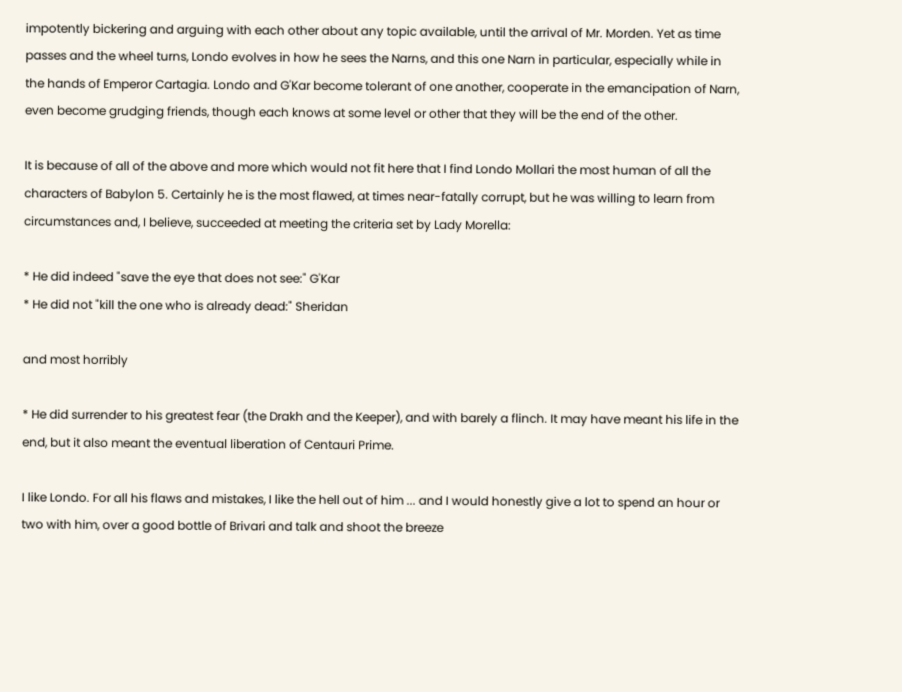impotently bickering and arguing with each other about any topic available, until the arrival of Mr. Morden. Yet as time passes and the wheel turns, Londo evolves in how he sees the Narns, and this one Narn in particular, especially while in the hands of Emperor Cartagia. Londo and G'Kar become tolerant of one another, cooperate in the emancipation of Narn, even become grudging friends, though each knows at some level or other that they will be the end of the other.

It is because of all of the above and more which would not fit here that I find Londo Mollari the most human of all the characters of Babylon 5. Certainly he is the most flawed, at times near-fatally corrupt, but he was willing to learn from circumstances and, I believe, succeeded at meeting the criteria set by Lady Morella:

* He did indeed "save the eye that does not see:" G'Kar
* He did not "kill the one who is already dead:" Sheridan

and most horribly

* He did surrender to his greatest fear (the Drakh and the Keeper), and with barely a flinch. It may have meant his life in the end, but it also meant the eventual liberation of Centauri Prime.

I like Londo. For all his flaws and mistakes, I like the hell out of him ... and I would honestly give a lot to spend an hour or two with him, over a good bottle of Brivari and talk and shoot the breeze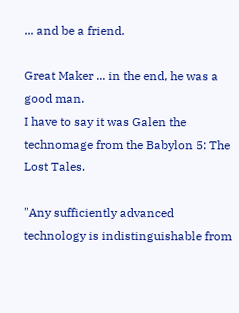... and be a friend.

Great Maker ... in the end, he was a good man.
I have to say it was Galen the technomage from the Babylon 5: The Lost Tales.

"Any sufficiently advanced technology is indistinguishable from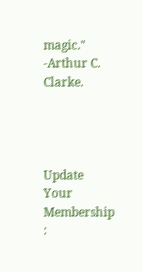magic." -Arthur C. Clarke.




Update Your Membership :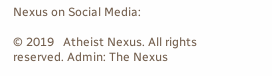Nexus on Social Media:

© 2019   Atheist Nexus. All rights reserved. Admin: The Nexus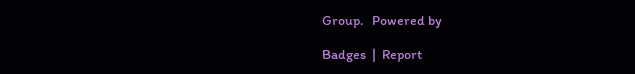Group.   Powered by

Badges  |  Report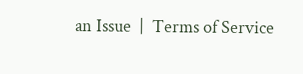an Issue  |  Terms of Service